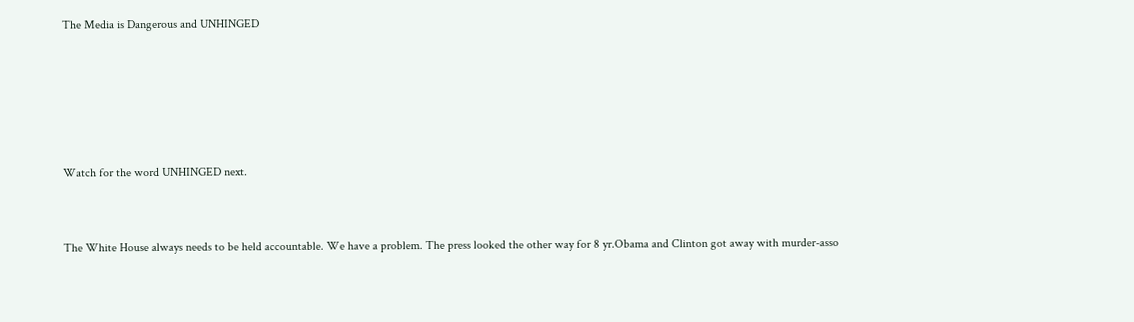The Media is Dangerous and UNHINGED





Watch for the word UNHINGED next.


The White House always needs to be held accountable. We have a problem. The press looked the other way for 8 yr.Obama and Clinton got away with murder-asso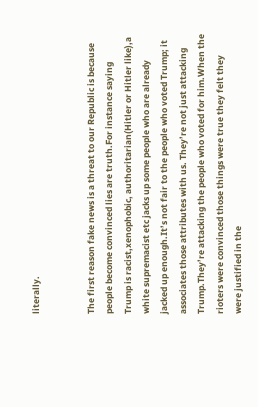literally.


The first reason fake news is a threat to our Republic is because people become convinced lies are truth.For instance saying Trump is racist,xenophobic, authoritarian(Hitler or Hitler like),a white supremacist etc jacks up some people who are already jacked up enough.It’s not fair to the people who voted Trump; it associates those attributes with us. They’re not just attacking Trump.They’re attacking the people who voted for him.When the rioters were convinced those things were true they felt they were justified in the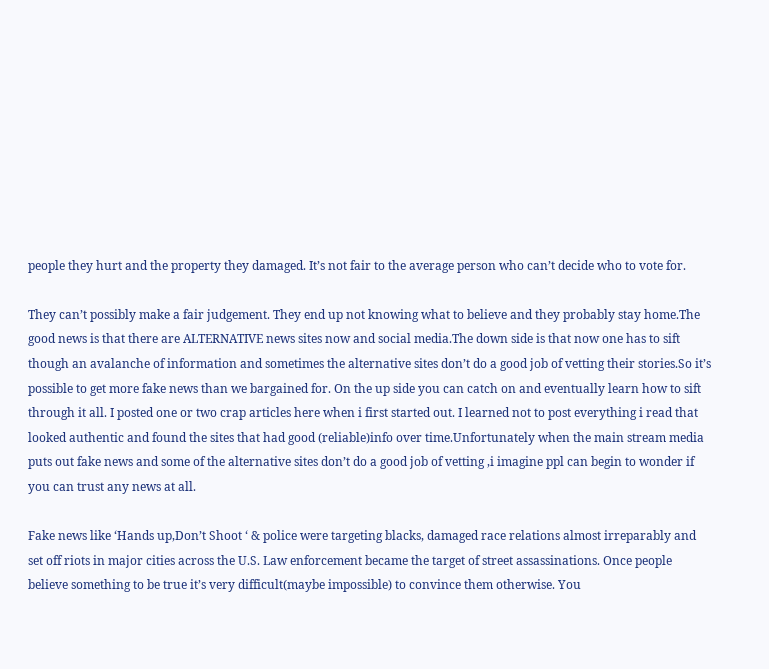people they hurt and the property they damaged. It’s not fair to the average person who can’t decide who to vote for.

They can’t possibly make a fair judgement. They end up not knowing what to believe and they probably stay home.The good news is that there are ALTERNATIVE news sites now and social media.The down side is that now one has to sift though an avalanche of information and sometimes the alternative sites don’t do a good job of vetting their stories.So it’s possible to get more fake news than we bargained for. On the up side you can catch on and eventually learn how to sift through it all. I posted one or two crap articles here when i first started out. I learned not to post everything i read that looked authentic and found the sites that had good (reliable)info over time.Unfortunately when the main stream media puts out fake news and some of the alternative sites don’t do a good job of vetting ,i imagine ppl can begin to wonder if you can trust any news at all.

Fake news like ‘Hands up,Don’t Shoot ‘ & police were targeting blacks, damaged race relations almost irreparably and set off riots in major cities across the U.S. Law enforcement became the target of street assassinations. Once people believe something to be true it’s very difficult(maybe impossible) to convince them otherwise. You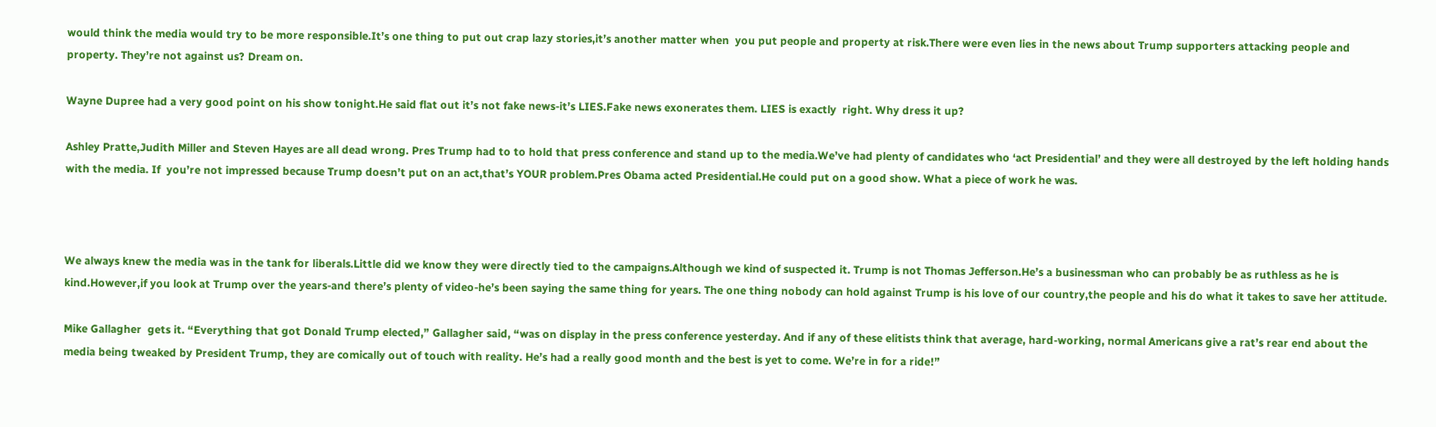would think the media would try to be more responsible.It’s one thing to put out crap lazy stories,it’s another matter when  you put people and property at risk.There were even lies in the news about Trump supporters attacking people and property. They’re not against us? Dream on.

Wayne Dupree had a very good point on his show tonight.He said flat out it’s not fake news-it’s LIES.Fake news exonerates them. LIES is exactly  right. Why dress it up?

Ashley Pratte,Judith Miller and Steven Hayes are all dead wrong. Pres Trump had to to hold that press conference and stand up to the media.We’ve had plenty of candidates who ‘act Presidential’ and they were all destroyed by the left holding hands with the media. If  you’re not impressed because Trump doesn’t put on an act,that’s YOUR problem.Pres Obama acted Presidential.He could put on a good show. What a piece of work he was.



We always knew the media was in the tank for liberals.Little did we know they were directly tied to the campaigns.Although we kind of suspected it. Trump is not Thomas Jefferson.He’s a businessman who can probably be as ruthless as he is kind.However,if you look at Trump over the years-and there’s plenty of video-he’s been saying the same thing for years. The one thing nobody can hold against Trump is his love of our country,the people and his do what it takes to save her attitude.

Mike Gallagher  gets it. “Everything that got Donald Trump elected,” Gallagher said, “was on display in the press conference yesterday. And if any of these elitists think that average, hard-working, normal Americans give a rat’s rear end about the media being tweaked by President Trump, they are comically out of touch with reality. He’s had a really good month and the best is yet to come. We’re in for a ride!”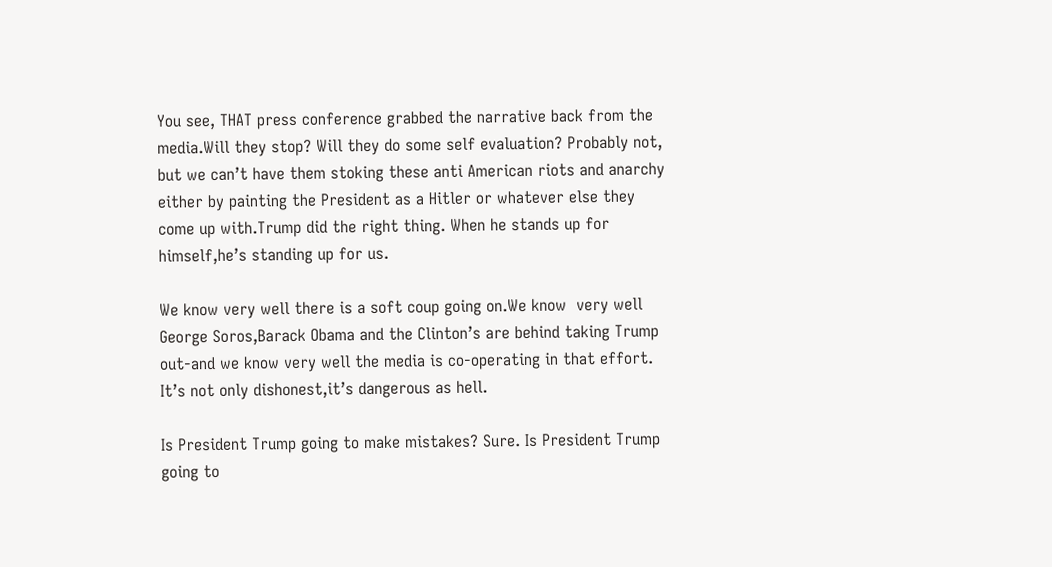You see, THAT press conference grabbed the narrative back from the media.Will they stop? Will they do some self evaluation? Probably not, but we can’t have them stoking these anti American riots and anarchy either by painting the President as a Hitler or whatever else they come up with.Trump did the right thing. When he stands up for himself,he’s standing up for us.

We know very well there is a soft coup going on.We know  very well George Soros,Barack Obama and the Clinton’s are behind taking Trump out-and we know very well the media is co-operating in that effort. It’s not only dishonest,it’s dangerous as hell.

Is President Trump going to make mistakes? Sure. Is President Trump going to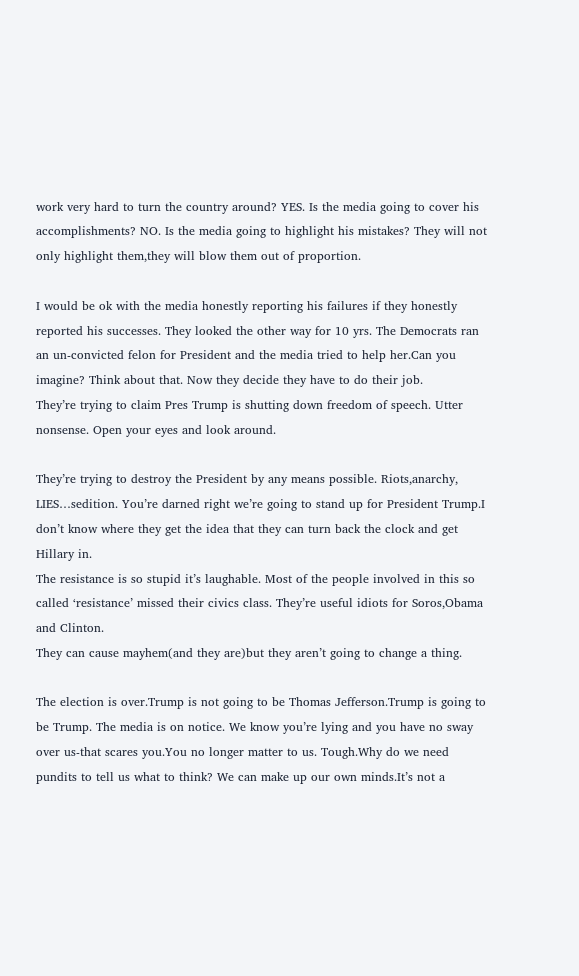work very hard to turn the country around? YES. Is the media going to cover his accomplishments? NO. Is the media going to highlight his mistakes? They will not only highlight them,they will blow them out of proportion.

I would be ok with the media honestly reporting his failures if they honestly reported his successes. They looked the other way for 10 yrs. The Democrats ran an un-convicted felon for President and the media tried to help her.Can you imagine? Think about that. Now they decide they have to do their job.
They’re trying to claim Pres Trump is shutting down freedom of speech. Utter nonsense. Open your eyes and look around.

They’re trying to destroy the President by any means possible. Riots,anarchy, LIES…sedition. You’re darned right we’re going to stand up for President Trump.I don’t know where they get the idea that they can turn back the clock and get Hillary in.
The resistance is so stupid it’s laughable. Most of the people involved in this so called ‘resistance’ missed their civics class. They’re useful idiots for Soros,Obama and Clinton.
They can cause mayhem(and they are)but they aren’t going to change a thing.

The election is over.Trump is not going to be Thomas Jefferson.Trump is going to be Trump. The media is on notice. We know you’re lying and you have no sway over us-that scares you.You no longer matter to us. Tough.Why do we need pundits to tell us what to think? We can make up our own minds.It’s not a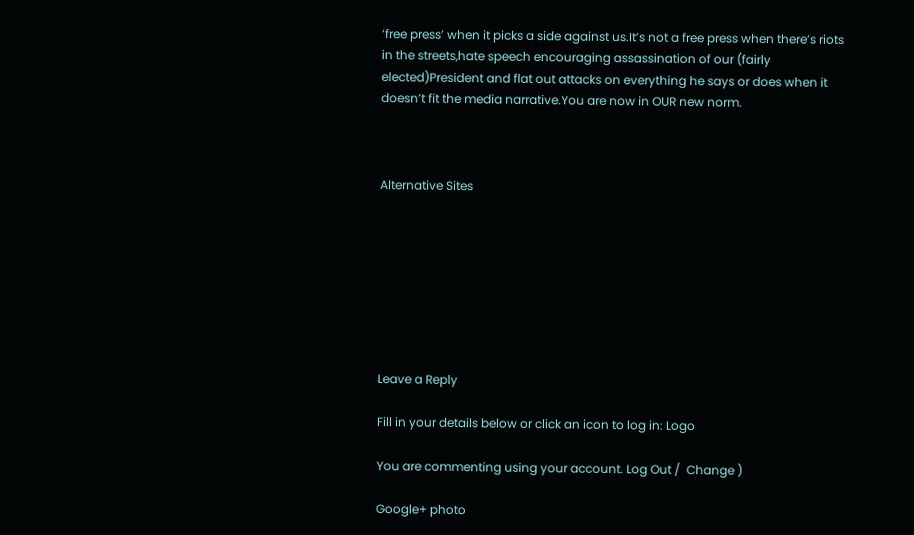‘free press’ when it picks a side against us.It’s not a free press when there’s riots in the streets,hate speech encouraging assassination of our (fairly  elected)President and flat out attacks on everything he says or does when it doesn’t fit the media narrative.You are now in OUR new norm.



Alternative Sites








Leave a Reply

Fill in your details below or click an icon to log in: Logo

You are commenting using your account. Log Out /  Change )

Google+ photo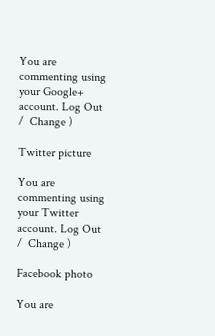You are commenting using your Google+ account. Log Out /  Change )

Twitter picture

You are commenting using your Twitter account. Log Out /  Change )

Facebook photo

You are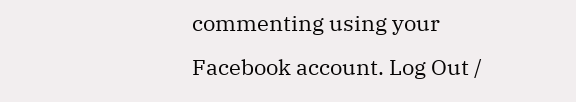commenting using your Facebook account. Log Out /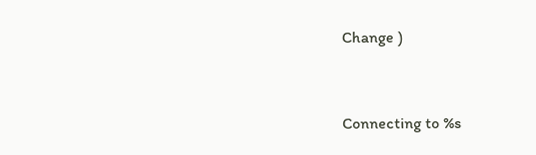Change )


Connecting to %s